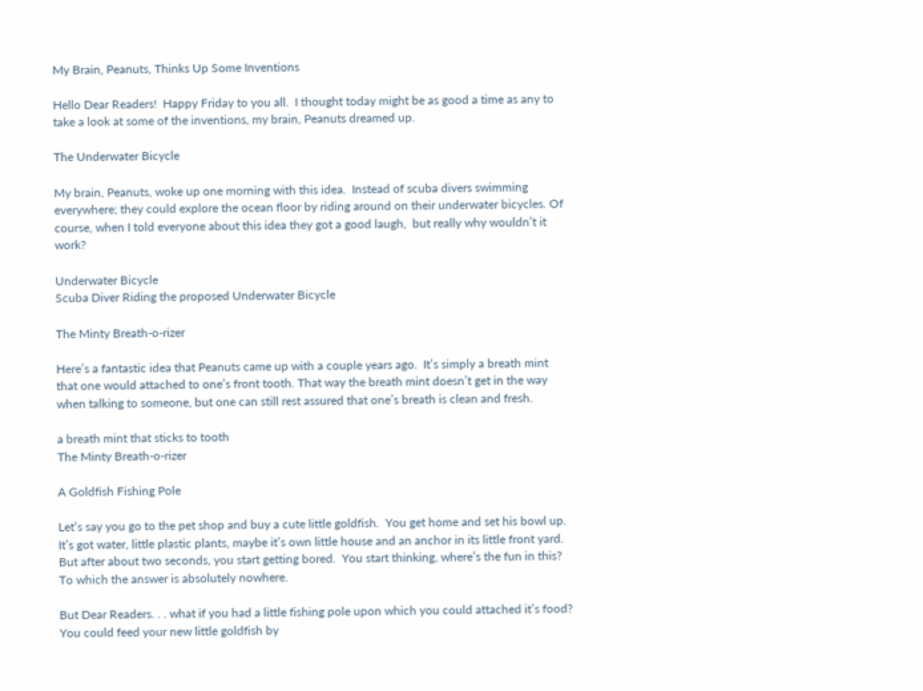My Brain, Peanuts, Thinks Up Some Inventions

Hello Dear Readers!  Happy Friday to you all.  I thought today might be as good a time as any to take a look at some of the inventions, my brain, Peanuts dreamed up.

The Underwater Bicycle

My brain, Peanuts, woke up one morning with this idea.  Instead of scuba divers swimming everywhere; they could explore the ocean floor by riding around on their underwater bicycles. Of course, when I told everyone about this idea they got a good laugh,  but really why wouldn’t it work?

Underwater Bicycle
Scuba Diver Riding the proposed Underwater Bicycle

The Minty Breath-o-rizer

Here’s a fantastic idea that Peanuts came up with a couple years ago.  It’s simply a breath mint that one would attached to one’s front tooth. That way the breath mint doesn’t get in the way when talking to someone, but one can still rest assured that one’s breath is clean and fresh.

a breath mint that sticks to tooth
The Minty Breath-o-rizer

A Goldfish Fishing Pole

Let’s say you go to the pet shop and buy a cute little goldfish.  You get home and set his bowl up. It’s got water, little plastic plants, maybe it’s own little house and an anchor in its little front yard.  But after about two seconds, you start getting bored.  You start thinking, where’s the fun in this?  To which the answer is absolutely nowhere.

But Dear Readers. . . what if you had a little fishing pole upon which you could attached it’s food?  You could feed your new little goldfish by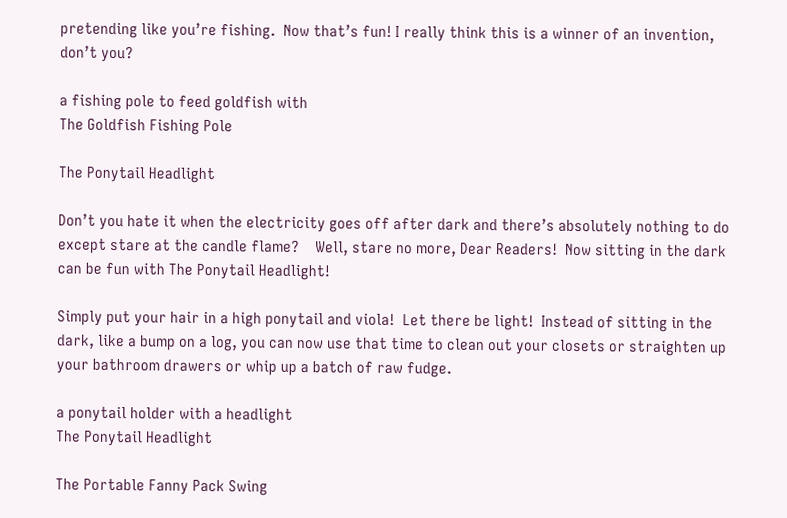pretending like you’re fishing.  Now that’s fun! I really think this is a winner of an invention, don’t you?

a fishing pole to feed goldfish with
The Goldfish Fishing Pole

The Ponytail Headlight

Don’t you hate it when the electricity goes off after dark and there’s absolutely nothing to do except stare at the candle flame?    Well, stare no more, Dear Readers!  Now sitting in the dark can be fun with The Ponytail Headlight!

Simply put your hair in a high ponytail and viola!  Let there be light!  Instead of sitting in the dark, like a bump on a log, you can now use that time to clean out your closets or straighten up your bathroom drawers or whip up a batch of raw fudge.

a ponytail holder with a headlight
The Ponytail Headlight

The Portable Fanny Pack Swing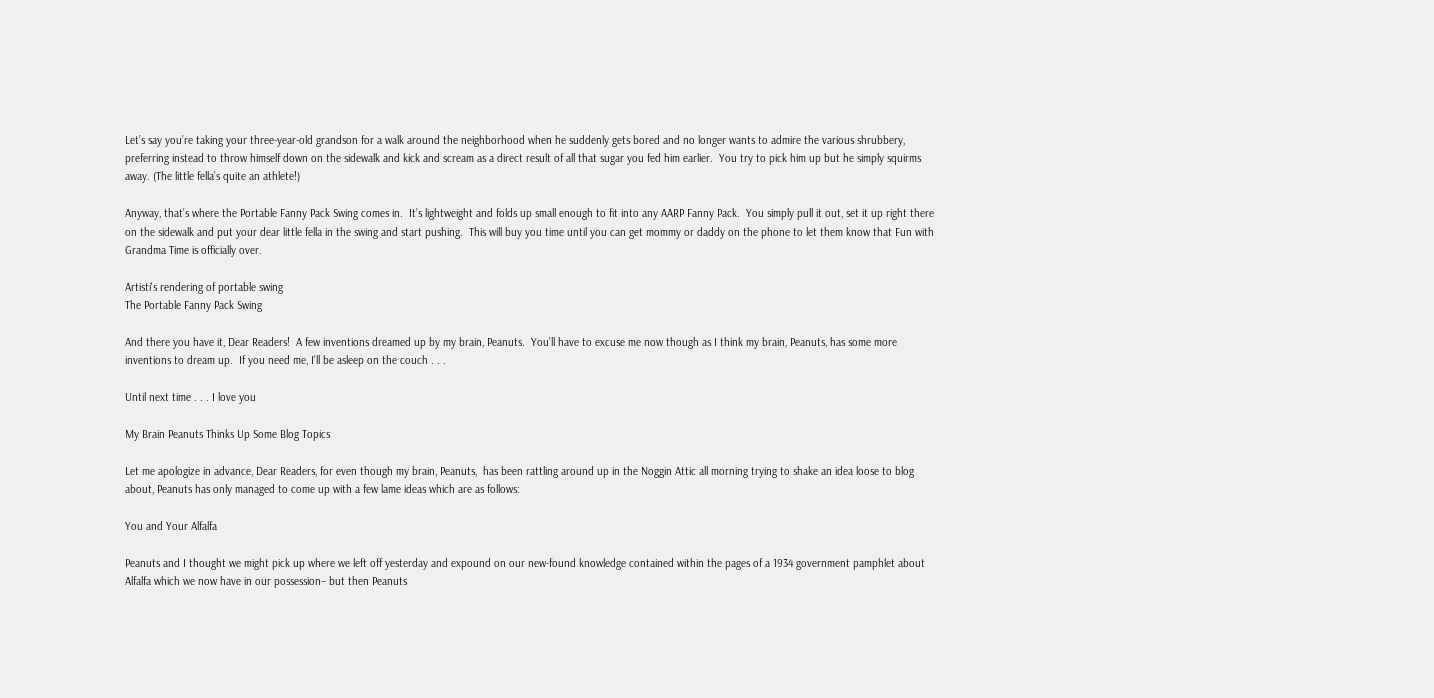Let’s say you’re taking your three-year-old grandson for a walk around the neighborhood when he suddenly gets bored and no longer wants to admire the various shrubbery, preferring instead to throw himself down on the sidewalk and kick and scream as a direct result of all that sugar you fed him earlier.  You try to pick him up but he simply squirms away. (The little fella’s quite an athlete!)

Anyway, that’s where the Portable Fanny Pack Swing comes in.  It’s lightweight and folds up small enough to fit into any AARP Fanny Pack.  You simply pull it out, set it up right there on the sidewalk and put your dear little fella in the swing and start pushing.  This will buy you time until you can get mommy or daddy on the phone to let them know that Fun with Grandma Time is officially over.

Artisti's rendering of portable swing
The Portable Fanny Pack Swing

And there you have it, Dear Readers!  A few inventions dreamed up by my brain, Peanuts.  You’ll have to excuse me now though as I think my brain, Peanuts, has some more inventions to dream up.  If you need me, I’ll be asleep on the couch . . .

Until next time . . . I love you

My Brain Peanuts Thinks Up Some Blog Topics

Let me apologize in advance, Dear Readers, for even though my brain, Peanuts,  has been rattling around up in the Noggin Attic all morning trying to shake an idea loose to blog about, Peanuts has only managed to come up with a few lame ideas which are as follows:

You and Your Alfalfa

Peanuts and I thought we might pick up where we left off yesterday and expound on our new-found knowledge contained within the pages of a 1934 government pamphlet about Alfalfa which we now have in our possession– but then Peanuts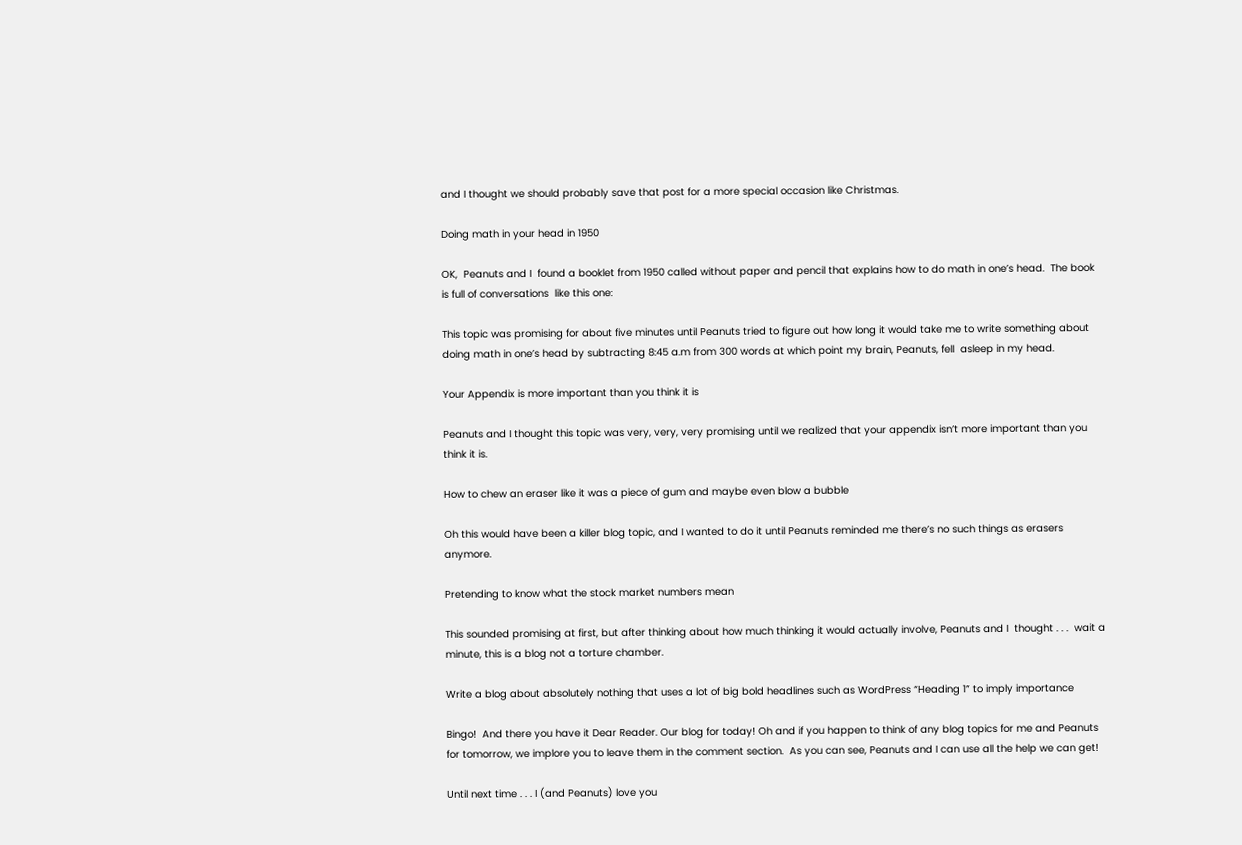and I thought we should probably save that post for a more special occasion like Christmas.

Doing math in your head in 1950

OK,  Peanuts and I  found a booklet from 1950 called without paper and pencil that explains how to do math in one’s head.  The book is full of conversations  like this one:

This topic was promising for about five minutes until Peanuts tried to figure out how long it would take me to write something about doing math in one’s head by subtracting 8:45 a.m from 300 words at which point my brain, Peanuts, fell  asleep in my head.

Your Appendix is more important than you think it is

Peanuts and I thought this topic was very, very, very promising until we realized that your appendix isn’t more important than you think it is.

How to chew an eraser like it was a piece of gum and maybe even blow a bubble

Oh this would have been a killer blog topic, and I wanted to do it until Peanuts reminded me there’s no such things as erasers anymore.

Pretending to know what the stock market numbers mean

This sounded promising at first, but after thinking about how much thinking it would actually involve, Peanuts and I  thought . . .  wait a minute, this is a blog not a torture chamber.

Write a blog about absolutely nothing that uses a lot of big bold headlines such as WordPress “Heading 1” to imply importance

Bingo!  And there you have it Dear Reader. Our blog for today! Oh and if you happen to think of any blog topics for me and Peanuts for tomorrow, we implore you to leave them in the comment section.  As you can see, Peanuts and I can use all the help we can get!

Until next time . . . I (and Peanuts) love you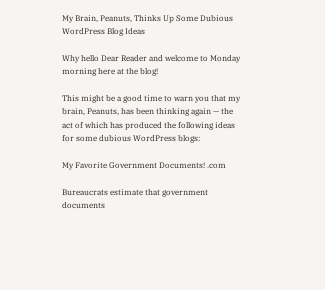My Brain, Peanuts, Thinks Up Some Dubious WordPress Blog Ideas

Why hello Dear Reader and welcome to Monday morning here at the blog!

This might be a good time to warn you that my brain, Peanuts, has been thinking again — the act of which has produced the following ideas for some dubious WordPress blogs:

My Favorite Government Documents! .com

Bureaucrats estimate that government documents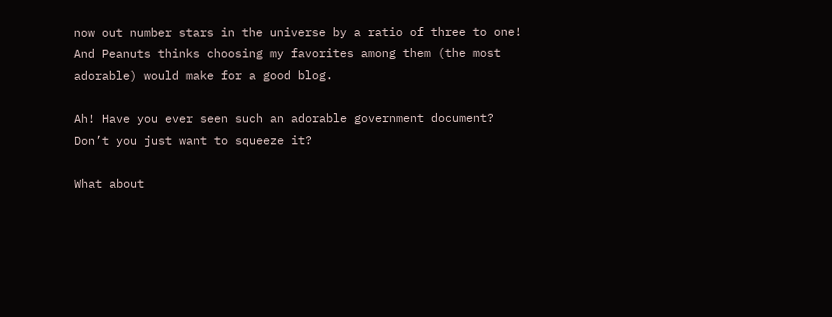now out number stars in the universe by a ratio of three to one!  And Peanuts thinks choosing my favorites among them (the most adorable) would make for a good blog.

Ah! Have you ever seen such an adorable government document?  Don’t you just want to squeeze it?

What about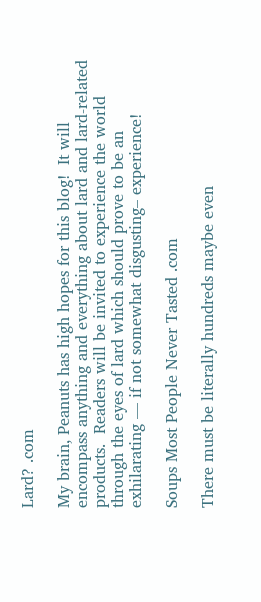Lard? .com

My brain, Peanuts has high hopes for this blog!  It will encompass anything and everything about lard and lard-related products.  Readers will be invited to experience the world through the eyes of lard which should prove to be an exhilarating — if not somewhat disgusting– experience!

Soups Most People Never Tasted .com

There must be literally hundreds maybe even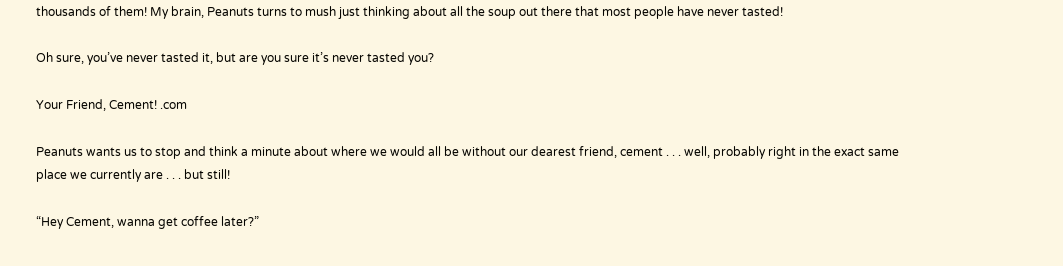thousands of them! My brain, Peanuts turns to mush just thinking about all the soup out there that most people have never tasted!

Oh sure, you’ve never tasted it, but are you sure it’s never tasted you?

Your Friend, Cement! .com

Peanuts wants us to stop and think a minute about where we would all be without our dearest friend, cement . . . well, probably right in the exact same place we currently are . . . but still!

“Hey Cement, wanna get coffee later?”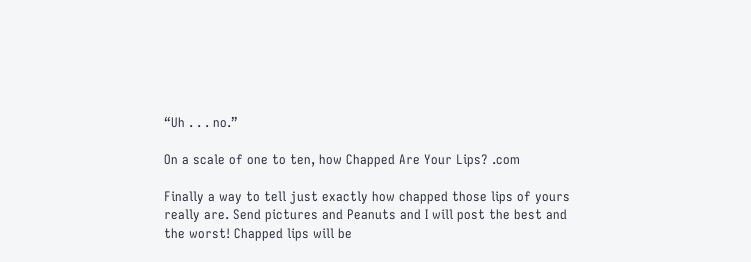“Uh . . . no.”

On a scale of one to ten, how Chapped Are Your Lips? .com

Finally a way to tell just exactly how chapped those lips of yours really are. Send pictures and Peanuts and I will post the best and the worst! Chapped lips will be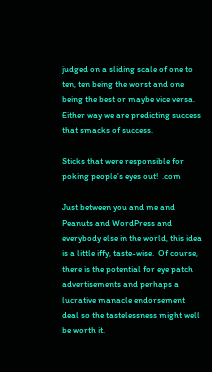judged on a sliding scale of one to ten, ten being the worst and one being the best or maybe vice versa.  Either way we are predicting success that smacks of success.

Sticks that were responsible for poking people’s eyes out!  .com

Just between you and me and Peanuts and WordPress and everybody else in the world, this idea is a little iffy, taste-wise.  Of course, there is the potential for eye patch advertisements and perhaps a lucrative manacle endorsement deal so the tastelessness might well be worth it.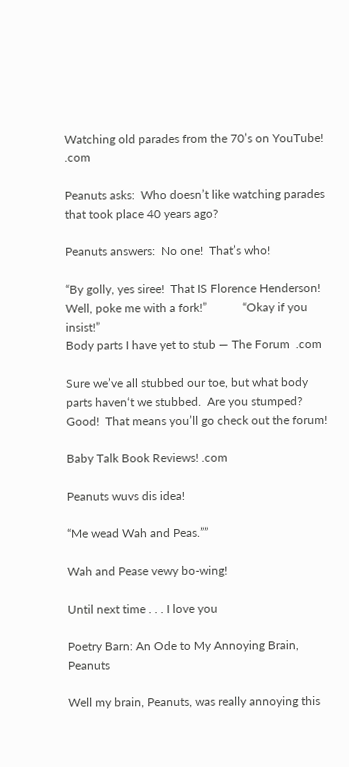Watching old parades from the 70’s on YouTube! .com

Peanuts asks:  Who doesn’t like watching parades that took place 40 years ago?

Peanuts answers:  No one!  That’s who!

“By golly, yes siree!  That IS Florence Henderson! Well, poke me with a fork!”            “Okay if you insist!”
Body parts I have yet to stub — The Forum  .com

Sure we’ve all stubbed our toe, but what body parts haven‘t we stubbed.  Are you stumped?  Good!  That means you’ll go check out the forum!

Baby Talk Book Reviews! .com

Peanuts wuvs dis idea!

“Me wead Wah and Peas.””

Wah and Pease vewy bo-wing!

Until next time . . . I love you

Poetry Barn: An Ode to My Annoying Brain, Peanuts

Well my brain, Peanuts, was really annoying this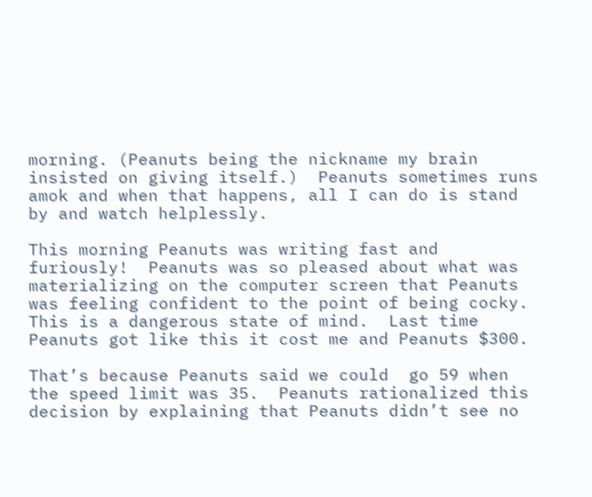morning. (Peanuts being the nickname my brain insisted on giving itself.)  Peanuts sometimes runs amok and when that happens, all I can do is stand by and watch helplessly.

This morning Peanuts was writing fast and furiously!  Peanuts was so pleased about what was materializing on the computer screen that Peanuts was feeling confident to the point of being cocky.  This is a dangerous state of mind.  Last time Peanuts got like this it cost me and Peanuts $300.

That’s because Peanuts said we could  go 59 when the speed limit was 35.  Peanuts rationalized this decision by explaining that Peanuts didn’t see no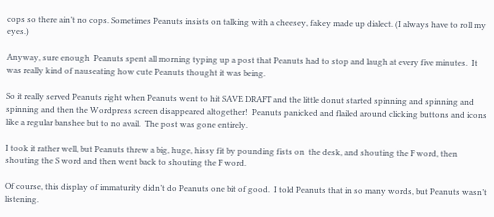cops so there ain’t no cops. Sometimes Peanuts insists on talking with a cheesey, fakey made up dialect. (I always have to roll my eyes.)

Anyway, sure enough  Peanuts spent all morning typing up a post that Peanuts had to stop and laugh at every five minutes.  It was really kind of nauseating how cute Peanuts thought it was being.

So it really served Peanuts right when Peanuts went to hit SAVE DRAFT and the little donut started spinning and spinning and spinning and then the Wordpress screen disappeared altogether!  Peanuts panicked and flailed around clicking buttons and icons like a regular banshee but to no avail.  The post was gone entirely.

I took it rather well, but Peanuts threw a big, huge, hissy fit by pounding fists on  the desk, and shouting the F word, then shouting the S word and then went back to shouting the F word.

Of course, this display of immaturity didn’t do Peanuts one bit of good.  I told Peanuts that in so many words, but Peanuts wasn’t listening.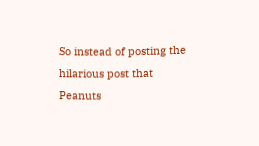So instead of posting the hilarious post that Peanuts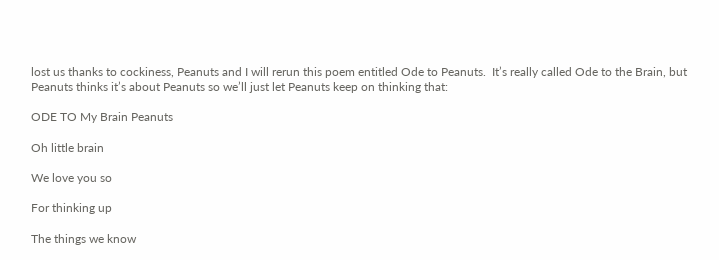lost us thanks to cockiness, Peanuts and I will rerun this poem entitled Ode to Peanuts.  It’s really called Ode to the Brain, but Peanuts thinks it’s about Peanuts so we’ll just let Peanuts keep on thinking that:

ODE TO My Brain Peanuts

Oh little brain

We love you so

For thinking up

The things we know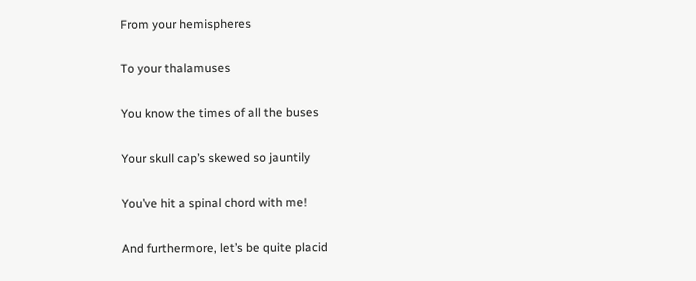From your hemispheres

To your thalamuses

You know the times of all the buses

Your skull cap’s skewed so jauntily

You’ve hit a spinal chord with me!

And furthermore, let’s be quite placid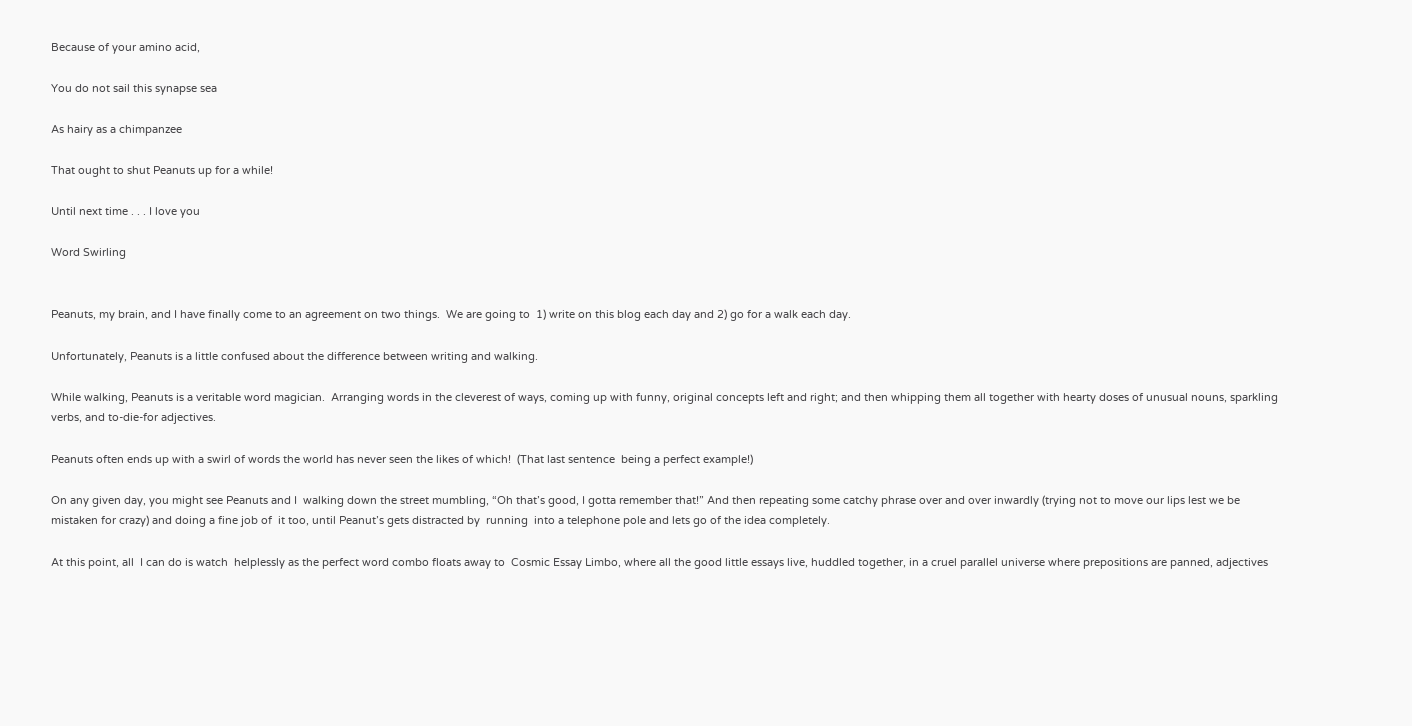Because of your amino acid,

You do not sail this synapse sea

As hairy as a chimpanzee

That ought to shut Peanuts up for a while!

Until next time . . . I love you

Word Swirling


Peanuts, my brain, and I have finally come to an agreement on two things.  We are going to  1) write on this blog each day and 2) go for a walk each day.

Unfortunately, Peanuts is a little confused about the difference between writing and walking.

While walking, Peanuts is a veritable word magician.  Arranging words in the cleverest of ways, coming up with funny, original concepts left and right; and then whipping them all together with hearty doses of unusual nouns, sparkling verbs, and to-die-for adjectives.

Peanuts often ends up with a swirl of words the world has never seen the likes of which!  (That last sentence  being a perfect example!)

On any given day, you might see Peanuts and I  walking down the street mumbling, “Oh that’s good, I gotta remember that!” And then repeating some catchy phrase over and over inwardly (trying not to move our lips lest we be mistaken for crazy) and doing a fine job of  it too, until Peanut’s gets distracted by  running  into a telephone pole and lets go of the idea completely.

At this point, all  I can do is watch  helplessly as the perfect word combo floats away to  Cosmic Essay Limbo, where all the good little essays live, huddled together, in a cruel parallel universe where prepositions are panned, adjectives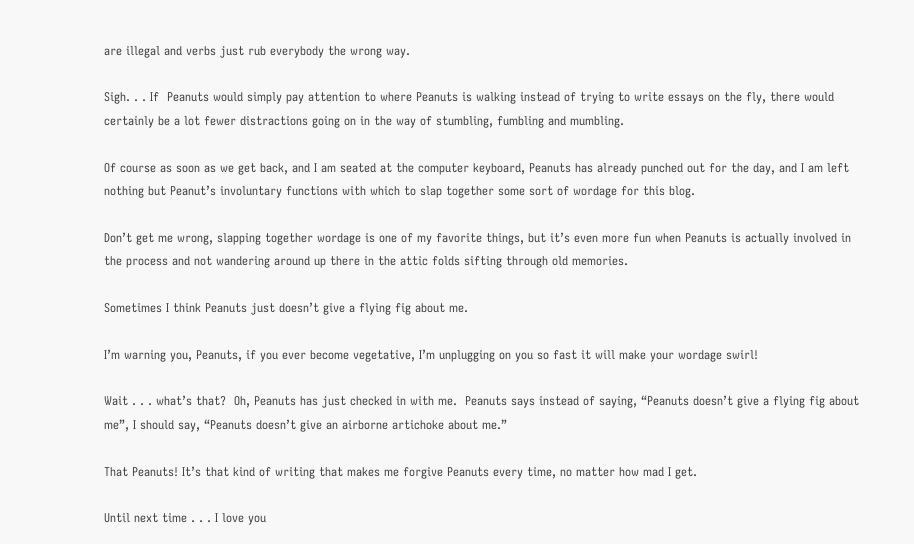are illegal and verbs just rub everybody the wrong way.

Sigh. . . If  Peanuts would simply pay attention to where Peanuts is walking instead of trying to write essays on the fly, there would certainly be a lot fewer distractions going on in the way of stumbling, fumbling and mumbling.

Of course as soon as we get back, and I am seated at the computer keyboard, Peanuts has already punched out for the day, and I am left nothing but Peanut’s involuntary functions with which to slap together some sort of wordage for this blog.

Don’t get me wrong, slapping together wordage is one of my favorite things, but it’s even more fun when Peanuts is actually involved in the process and not wandering around up there in the attic folds sifting through old memories.

Sometimes I think Peanuts just doesn’t give a flying fig about me.

I’m warning you, Peanuts, if you ever become vegetative, I’m unplugging on you so fast it will make your wordage swirl!

Wait . . . what’s that?  Oh, Peanuts has just checked in with me.  Peanuts says instead of saying, “Peanuts doesn’t give a flying fig about me”, I should say, “Peanuts doesn’t give an airborne artichoke about me.”

That Peanuts! It’s that kind of writing that makes me forgive Peanuts every time, no matter how mad I get.

Until next time . . . I love you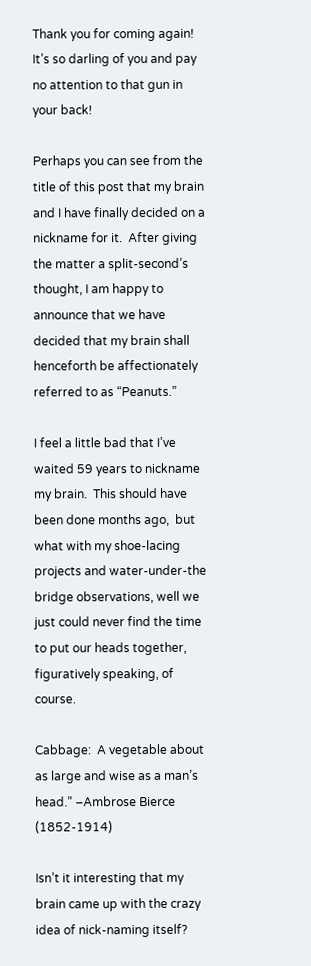Thank you for coming again!  It’s so darling of you and pay no attention to that gun in your back!

Perhaps you can see from the title of this post that my brain and I have finally decided on a nickname for it.  After giving the matter a split-second’s thought, I am happy to announce that we have decided that my brain shall henceforth be affectionately referred to as “Peanuts.”

I feel a little bad that I’ve waited 59 years to nickname my brain.  This should have been done months ago,  but what with my shoe-lacing projects and water-under-the bridge observations, well we just could never find the time to put our heads together, figuratively speaking, of course.

Cabbage:  A vegetable about as large and wise as a man’s head.” –Ambrose Bierce (1852-1914)

Isn’t it interesting that my brain came up with the crazy  idea of nick-naming itself?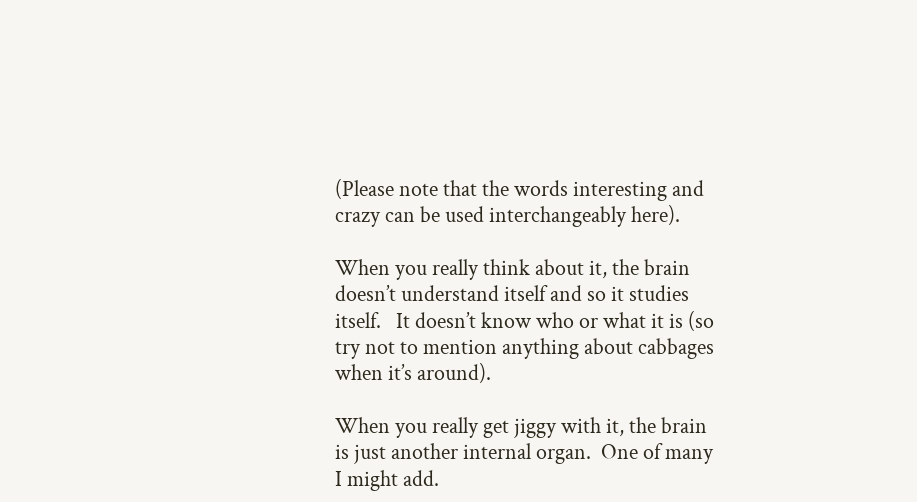(Please note that the words interesting and crazy can be used interchangeably here).

When you really think about it, the brain doesn’t understand itself and so it studies itself.   It doesn’t know who or what it is (so try not to mention anything about cabbages when it’s around).

When you really get jiggy with it, the brain is just another internal organ.  One of many I might add.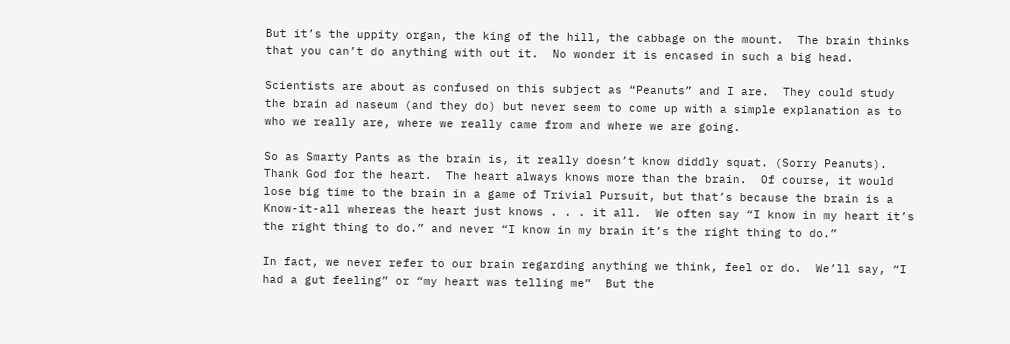But it’s the uppity organ, the king of the hill, the cabbage on the mount.  The brain thinks that you can’t do anything with out it.  No wonder it is encased in such a big head.

Scientists are about as confused on this subject as “Peanuts” and I are.  They could study the brain ad naseum (and they do) but never seem to come up with a simple explanation as to who we really are, where we really came from and where we are going.

So as Smarty Pants as the brain is, it really doesn’t know diddly squat. (Sorry Peanuts).  Thank God for the heart.  The heart always knows more than the brain.  Of course, it would lose big time to the brain in a game of Trivial Pursuit, but that’s because the brain is a Know-it-all whereas the heart just knows . . . it all.  We often say “I know in my heart it’s the right thing to do.” and never “I know in my brain it’s the right thing to do.”

In fact, we never refer to our brain regarding anything we think, feel or do.  We’ll say, “I had a gut feeling” or “my heart was telling me”  But the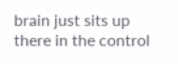brain just sits up there in the control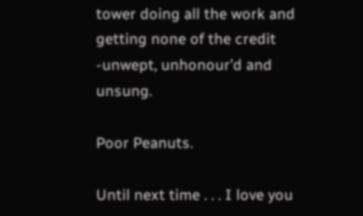tower doing all the work and getting none of the credit -unwept, unhonour’d and unsung.

Poor Peanuts.

Until next time . . . I love you